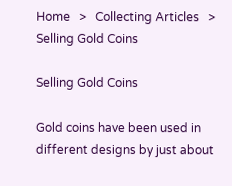Home   >   Collecting Articles   >   Selling Gold Coins

Selling Gold Coins

Gold coins have been used in different designs by just about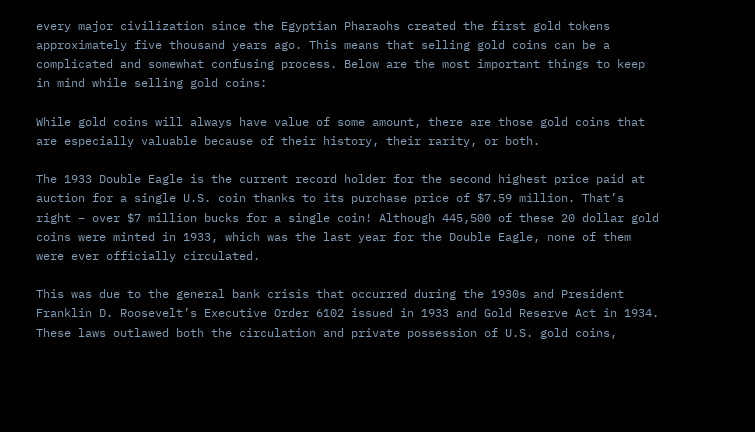every major civilization since the Egyptian Pharaohs created the first gold tokens approximately five thousand years ago. This means that selling gold coins can be a complicated and somewhat confusing process. Below are the most important things to keep in mind while selling gold coins:

While gold coins will always have value of some amount, there are those gold coins that are especially valuable because of their history, their rarity, or both.

The 1933 Double Eagle is the current record holder for the second highest price paid at auction for a single U.S. coin thanks to its purchase price of $7.59 million. That’s right – over $7 million bucks for a single coin! Although 445,500 of these 20 dollar gold coins were minted in 1933, which was the last year for the Double Eagle, none of them were ever officially circulated.

This was due to the general bank crisis that occurred during the 1930s and President Franklin D. Roosevelt’s Executive Order 6102 issued in 1933 and Gold Reserve Act in 1934. These laws outlawed both the circulation and private possession of U.S. gold coins,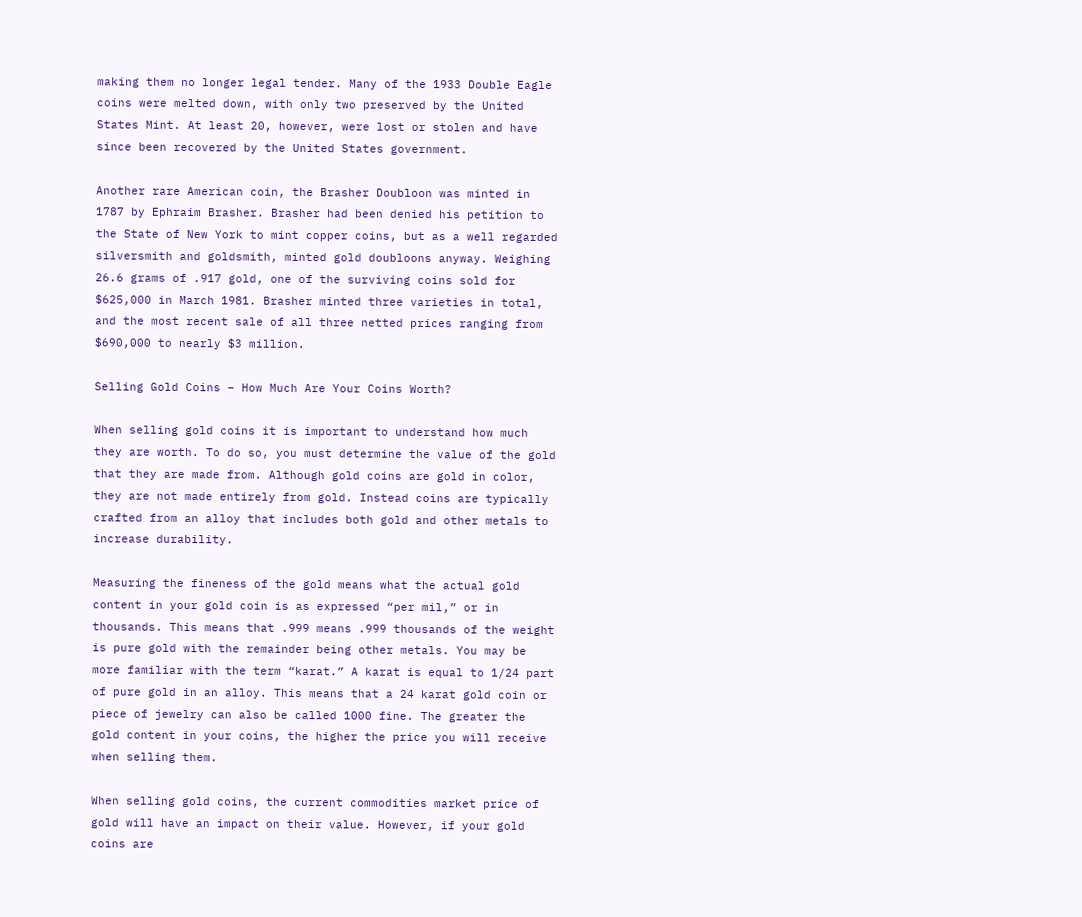making them no longer legal tender. Many of the 1933 Double Eagle coins were melted down, with only two preserved by the United States Mint. At least 20, however, were lost or stolen and have since been recovered by the United States government.

Another rare American coin, the Brasher Doubloon was minted in 1787 by Ephraim Brasher. Brasher had been denied his petition to the State of New York to mint copper coins, but as a well regarded silversmith and goldsmith, minted gold doubloons anyway. Weighing 26.6 grams of .917 gold, one of the surviving coins sold for $625,000 in March 1981. Brasher minted three varieties in total, and the most recent sale of all three netted prices ranging from $690,000 to nearly $3 million.

Selling Gold Coins – How Much Are Your Coins Worth?

When selling gold coins it is important to understand how much they are worth. To do so, you must determine the value of the gold that they are made from. Although gold coins are gold in color, they are not made entirely from gold. Instead coins are typically crafted from an alloy that includes both gold and other metals to increase durability.

Measuring the fineness of the gold means what the actual gold content in your gold coin is as expressed “per mil,” or in thousands. This means that .999 means .999 thousands of the weight is pure gold with the remainder being other metals. You may be more familiar with the term “karat.” A karat is equal to 1/24 part of pure gold in an alloy. This means that a 24 karat gold coin or piece of jewelry can also be called 1000 fine. The greater the gold content in your coins, the higher the price you will receive when selling them.

When selling gold coins, the current commodities market price of gold will have an impact on their value. However, if your gold coins are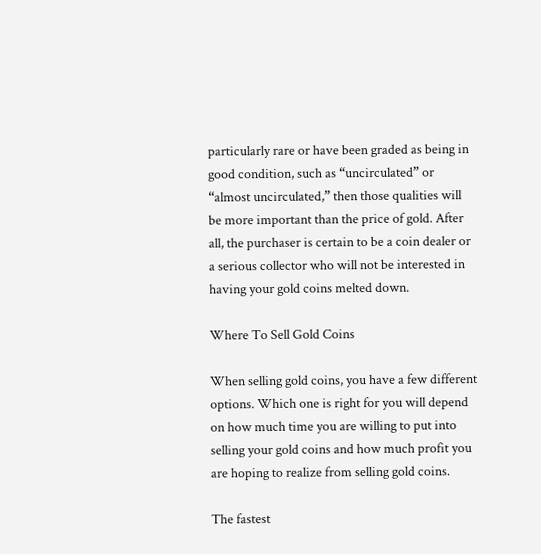particularly rare or have been graded as being in good condition, such as “uncirculated” or “almost uncirculated,” then those qualities will be more important than the price of gold. After all, the purchaser is certain to be a coin dealer or a serious collector who will not be interested in having your gold coins melted down.

Where To Sell Gold Coins

When selling gold coins, you have a few different options. Which one is right for you will depend on how much time you are willing to put into selling your gold coins and how much profit you are hoping to realize from selling gold coins.

The fastest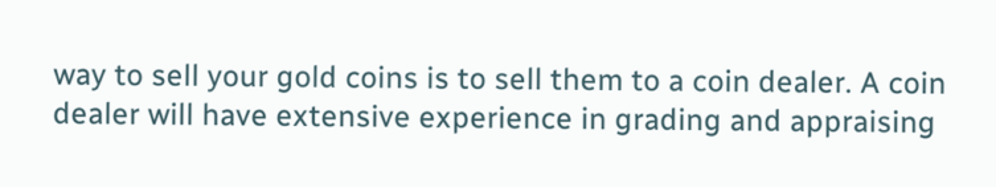way to sell your gold coins is to sell them to a coin dealer. A coin dealer will have extensive experience in grading and appraising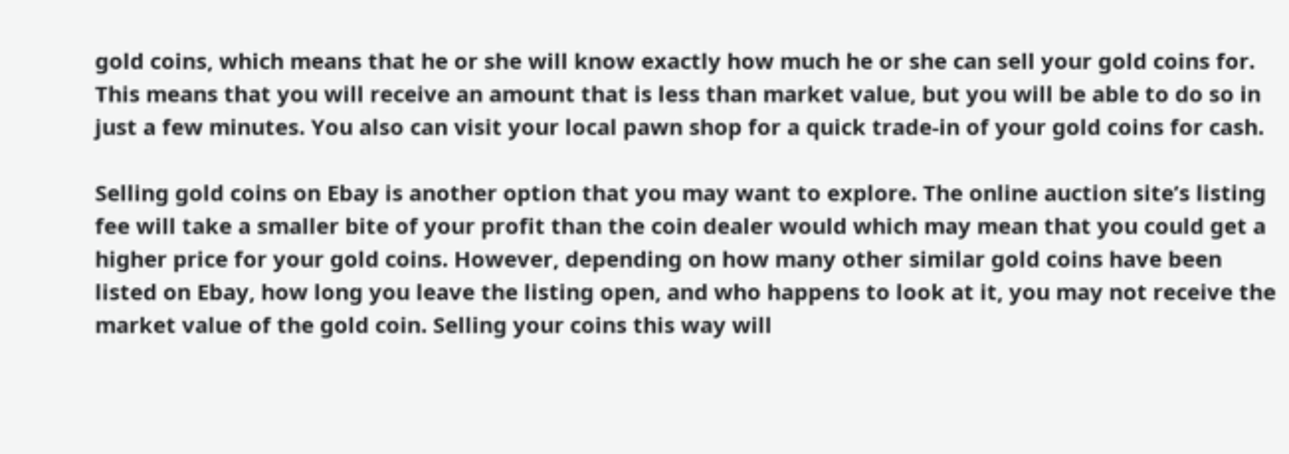gold coins, which means that he or she will know exactly how much he or she can sell your gold coins for. This means that you will receive an amount that is less than market value, but you will be able to do so in just a few minutes. You also can visit your local pawn shop for a quick trade-in of your gold coins for cash.

Selling gold coins on Ebay is another option that you may want to explore. The online auction site’s listing fee will take a smaller bite of your profit than the coin dealer would which may mean that you could get a higher price for your gold coins. However, depending on how many other similar gold coins have been listed on Ebay, how long you leave the listing open, and who happens to look at it, you may not receive the market value of the gold coin. Selling your coins this way will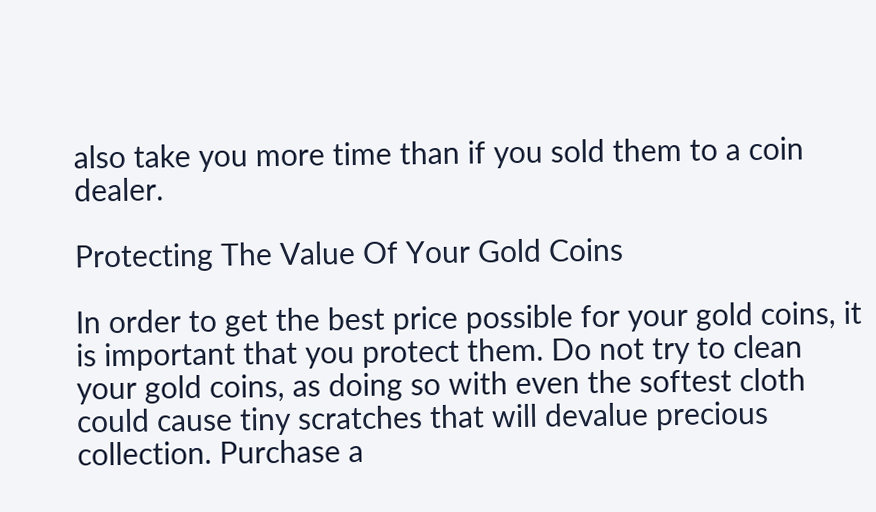also take you more time than if you sold them to a coin dealer.

Protecting The Value Of Your Gold Coins

In order to get the best price possible for your gold coins, it is important that you protect them. Do not try to clean your gold coins, as doing so with even the softest cloth could cause tiny scratches that will devalue precious collection. Purchase a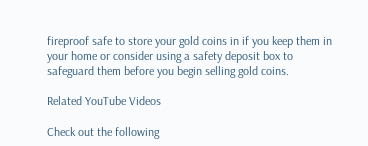fireproof safe to store your gold coins in if you keep them in your home or consider using a safety deposit box to safeguard them before you begin selling gold coins.

Related YouTube Videos

Check out the following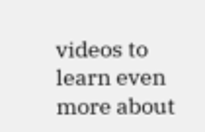videos to learn even more about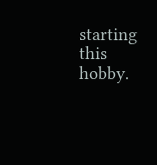starting this hobby.